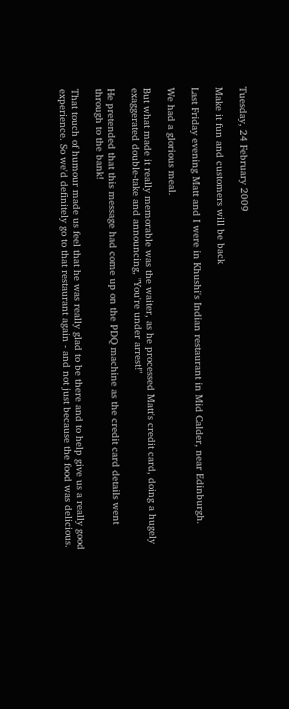Tuesday, 24 February 2009

Make it fun and customers will be back

Last Friday evening Matt and I were in Khushi's Indian restaurant in Mid Calder, near Edinburgh.

We had a glorious meal.

But what made it really memorable was the waiter, as he processed Matt's credit card, doing a hugely exaggerated double-take and announcing, "You're under arrest!"

He pretended that this message had come up on the PDQ machine as the credit card details went through to the bank!

That touch of humour made us feel that he was really glad to be there and to help give us a really good experience. So we'd definitely go to that restaurant again - and not just because the food was delicious.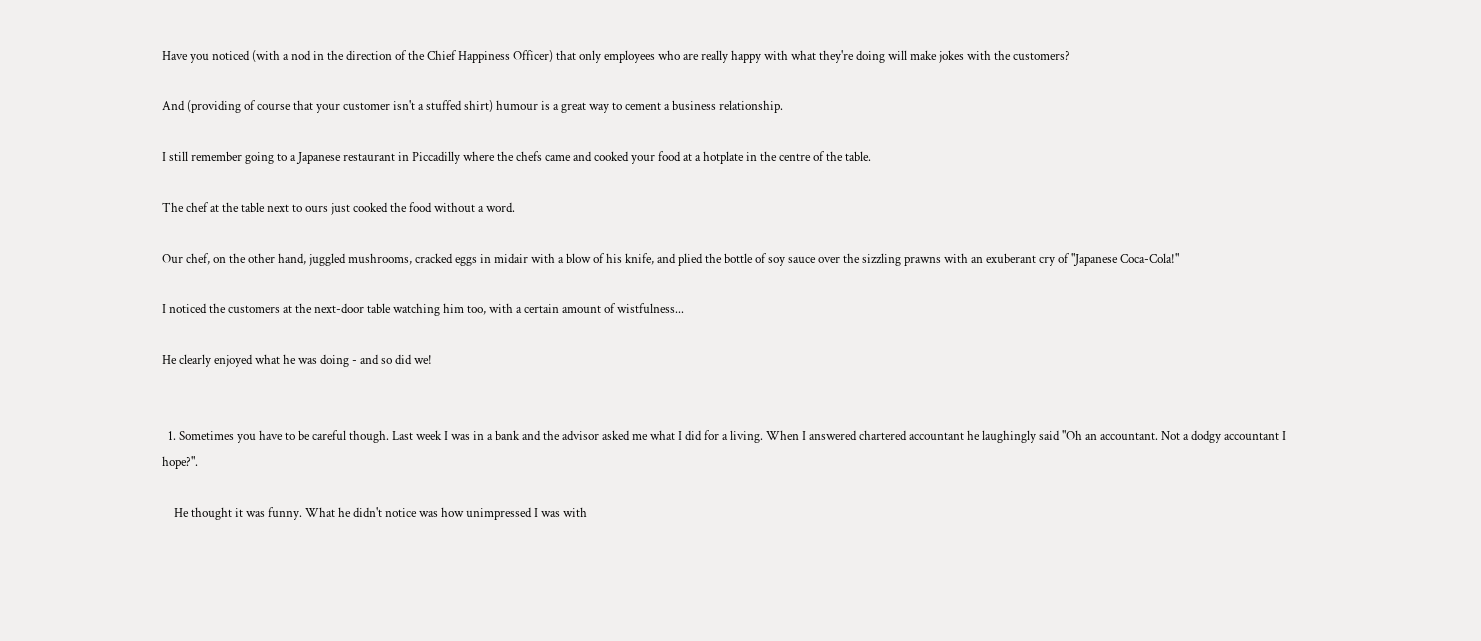Have you noticed (with a nod in the direction of the Chief Happiness Officer) that only employees who are really happy with what they're doing will make jokes with the customers?

And (providing of course that your customer isn't a stuffed shirt) humour is a great way to cement a business relationship.

I still remember going to a Japanese restaurant in Piccadilly where the chefs came and cooked your food at a hotplate in the centre of the table.

The chef at the table next to ours just cooked the food without a word.

Our chef, on the other hand, juggled mushrooms, cracked eggs in midair with a blow of his knife, and plied the bottle of soy sauce over the sizzling prawns with an exuberant cry of "Japanese Coca-Cola!"

I noticed the customers at the next-door table watching him too, with a certain amount of wistfulness...

He clearly enjoyed what he was doing - and so did we!


  1. Sometimes you have to be careful though. Last week I was in a bank and the advisor asked me what I did for a living. When I answered chartered accountant he laughingly said "Oh an accountant. Not a dodgy accountant I hope?".

    He thought it was funny. What he didn't notice was how unimpressed I was with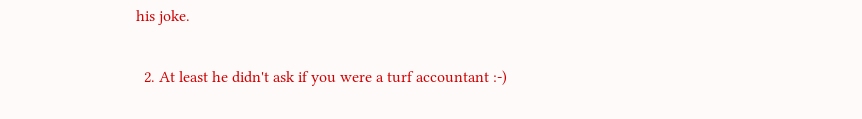his joke.

  2. At least he didn't ask if you were a turf accountant :-)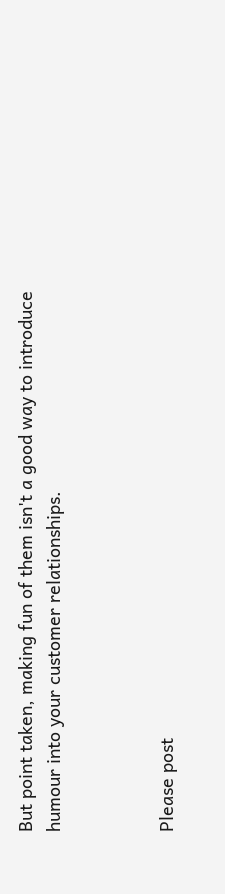But point taken, making fun of them isn't a good way to introduce humour into your customer relationships.



Please post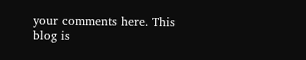your comments here. This blog is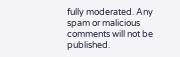fully moderated. Any spam or malicious comments will not be published.